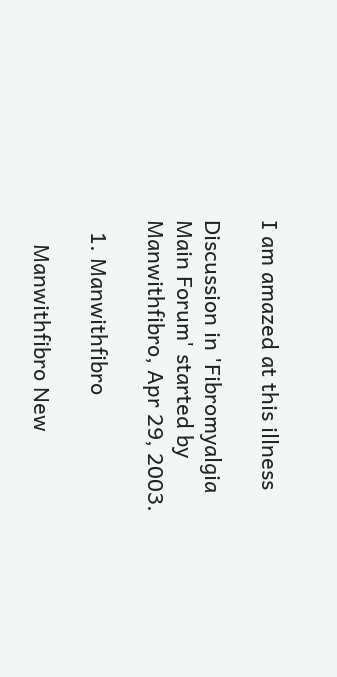I am amazed at this illness

Discussion in 'Fibromyalgia Main Forum' started by Manwithfibro, Apr 29, 2003.

  1. Manwithfibro

    Manwithfibro New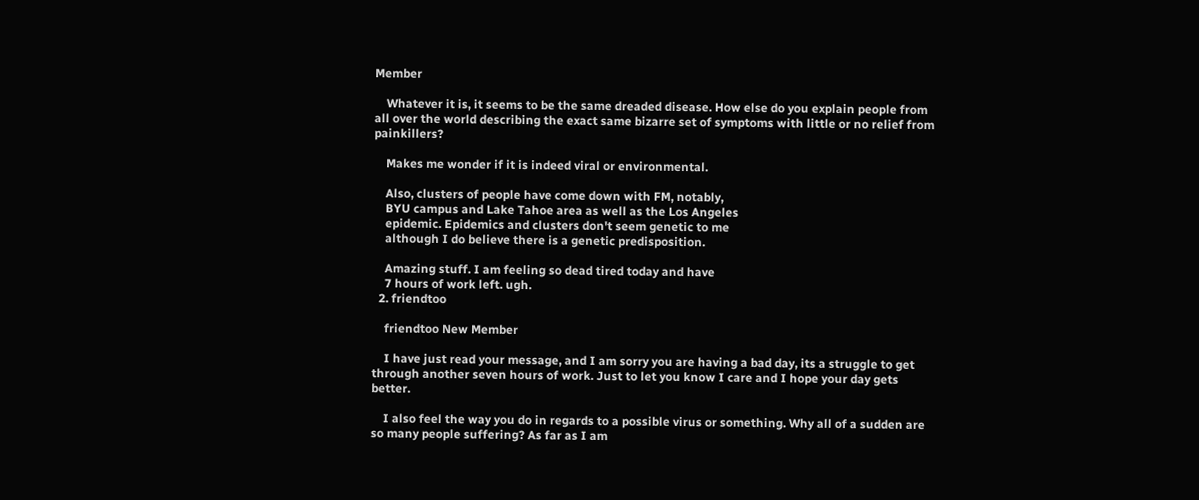Member

    Whatever it is, it seems to be the same dreaded disease. How else do you explain people from all over the world describing the exact same bizarre set of symptoms with little or no relief from painkillers?

    Makes me wonder if it is indeed viral or environmental.

    Also, clusters of people have come down with FM, notably,
    BYU campus and Lake Tahoe area as well as the Los Angeles
    epidemic. Epidemics and clusters don't seem genetic to me
    although I do believe there is a genetic predisposition.

    Amazing stuff. I am feeling so dead tired today and have
    7 hours of work left. ugh.
  2. friendtoo

    friendtoo New Member

    I have just read your message, and I am sorry you are having a bad day, its a struggle to get through another seven hours of work. Just to let you know I care and I hope your day gets better.

    I also feel the way you do in regards to a possible virus or something. Why all of a sudden are so many people suffering? As far as I am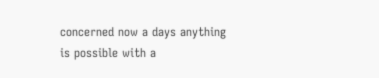concerned now a days anything is possible with a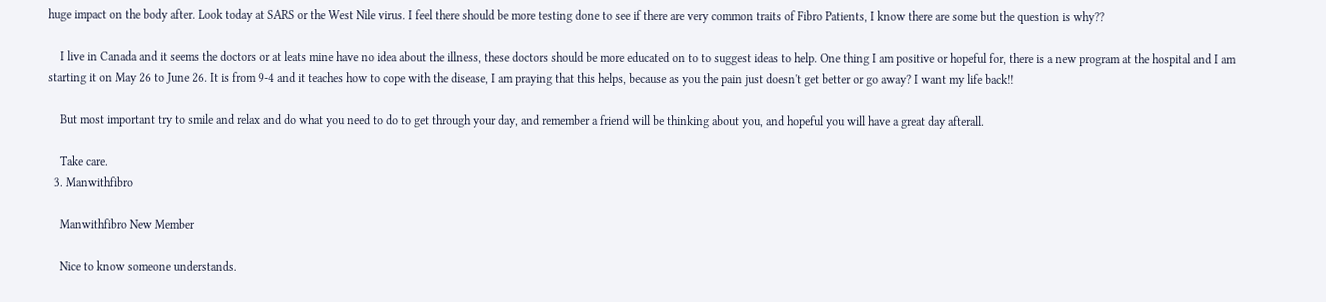huge impact on the body after. Look today at SARS or the West Nile virus. I feel there should be more testing done to see if there are very common traits of Fibro Patients, I know there are some but the question is why??

    I live in Canada and it seems the doctors or at leats mine have no idea about the illness, these doctors should be more educated on to to suggest ideas to help. One thing I am positive or hopeful for, there is a new program at the hospital and I am starting it on May 26 to June 26. It is from 9-4 and it teaches how to cope with the disease, I am praying that this helps, because as you the pain just doesn't get better or go away? I want my life back!!

    But most important try to smile and relax and do what you need to do to get through your day, and remember a friend will be thinking about you, and hopeful you will have a great day afterall.

    Take care.
  3. Manwithfibro

    Manwithfibro New Member

    Nice to know someone understands.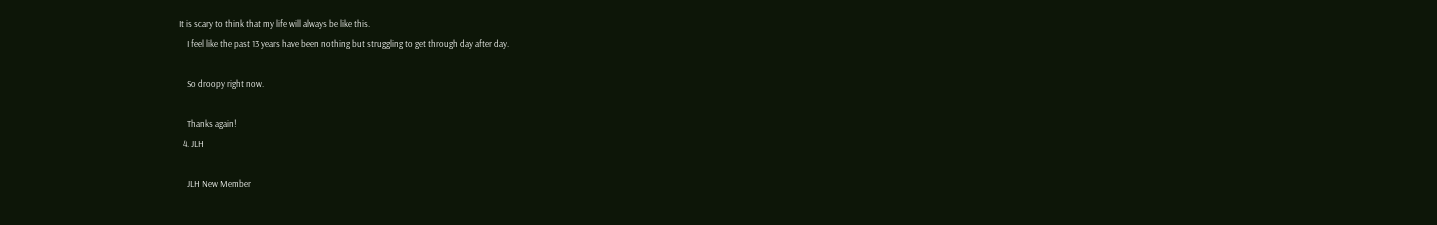It is scary to think that my life will always be like this.
    I feel like the past 13 years have been nothing but struggling to get through day after day.

    So droopy right now.

    Thanks again!
  4. JLH

    JLH New Member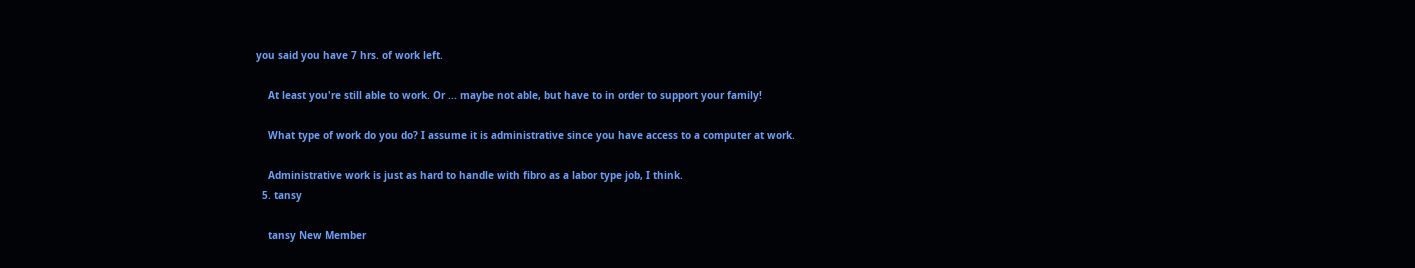you said you have 7 hrs. of work left.

    At least you're still able to work. Or ... maybe not able, but have to in order to support your family!

    What type of work do you do? I assume it is administrative since you have access to a computer at work.

    Administrative work is just as hard to handle with fibro as a labor type job, I think.
  5. tansy

    tansy New Member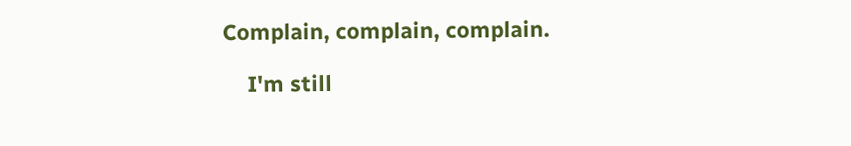Complain, complain, complain.

    I'm still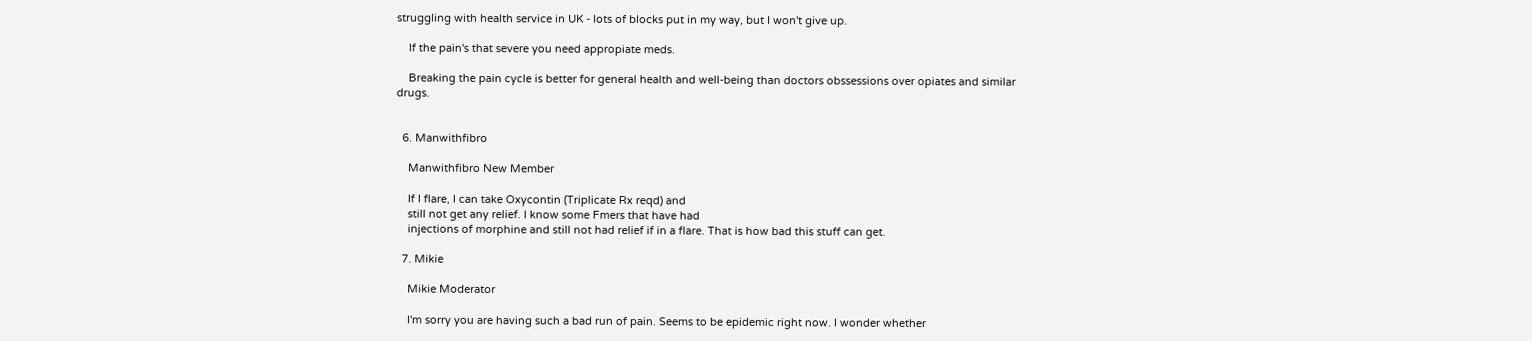struggling with health service in UK - lots of blocks put in my way, but I won't give up.

    If the pain's that severe you need appropiate meds.

    Breaking the pain cycle is better for general health and well-being than doctors obssessions over opiates and similar drugs.


  6. Manwithfibro

    Manwithfibro New Member

    If I flare, I can take Oxycontin (Triplicate Rx reqd) and
    still not get any relief. I know some Fmers that have had
    injections of morphine and still not had relief if in a flare. That is how bad this stuff can get.

  7. Mikie

    Mikie Moderator

    I'm sorry you are having such a bad run of pain. Seems to be epidemic right now. I wonder whether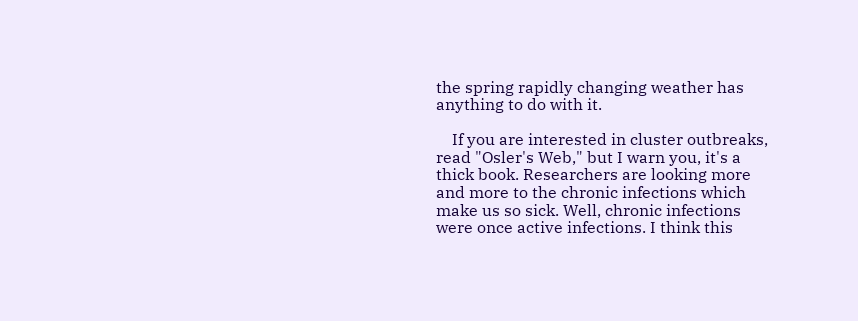the spring rapidly changing weather has anything to do with it.

    If you are interested in cluster outbreaks, read "Osler's Web," but I warn you, it's a thick book. Researchers are looking more and more to the chronic infections which make us so sick. Well, chronic infections were once active infections. I think this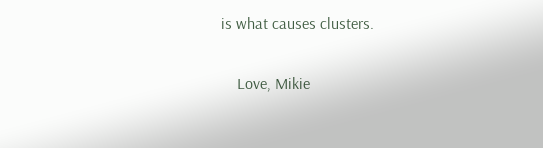is what causes clusters.

    Love, Mikie